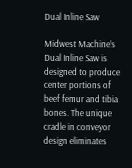Dual Inline Saw

Midwest Machine’s Dual Inline Saw is designed to produce center portions of beef femur and tibia bones. The unique cradle in conveyor design eliminates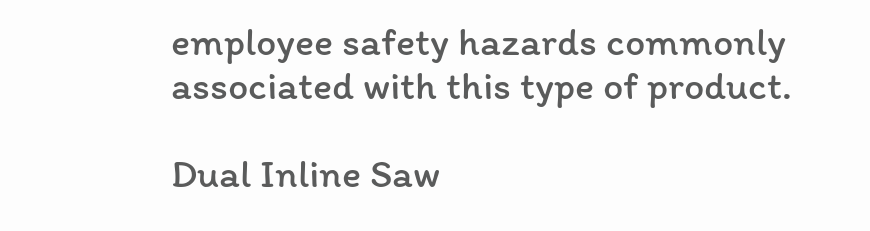employee safety hazards commonly associated with this type of product.

Dual Inline Saw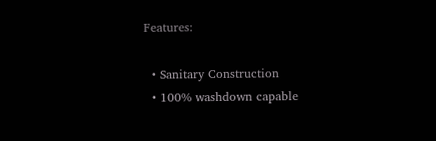Features:

  • Sanitary Construction
  • 100% washdown capable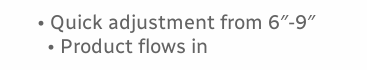• Quick adjustment from 6″-9″
  • Product flows in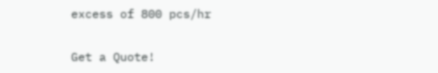excess of 800 pcs/hr

Get a Quote!